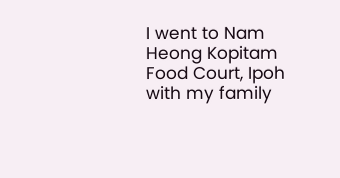I went to Nam Heong Kopitam Food Court, Ipoh with my family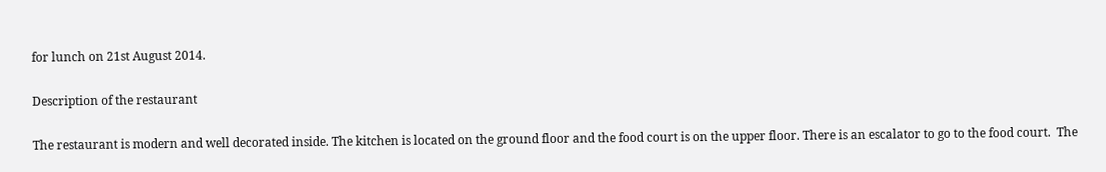for lunch on 21st August 2014.

Description of the restaurant

The restaurant is modern and well decorated inside. The kitchen is located on the ground floor and the food court is on the upper floor. There is an escalator to go to the food court.  The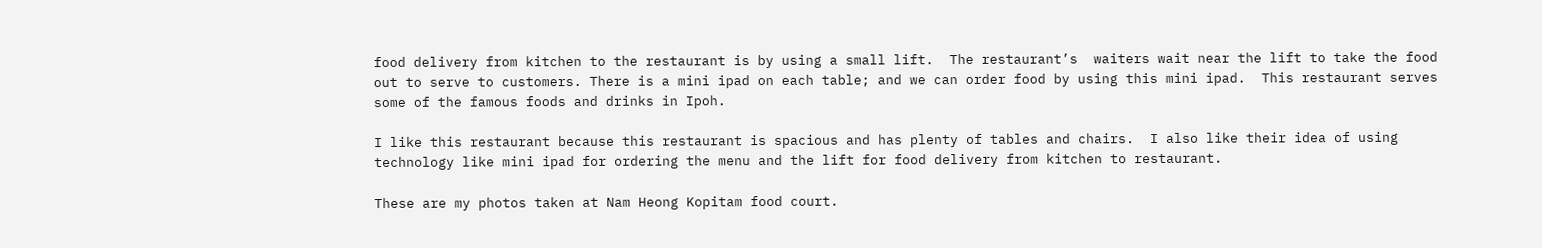food delivery from kitchen to the restaurant is by using a small lift.  The restaurant’s  waiters wait near the lift to take the food out to serve to customers. There is a mini ipad on each table; and we can order food by using this mini ipad.  This restaurant serves  some of the famous foods and drinks in Ipoh.

I like this restaurant because this restaurant is spacious and has plenty of tables and chairs.  I also like their idea of using technology like mini ipad for ordering the menu and the lift for food delivery from kitchen to restaurant.

These are my photos taken at Nam Heong Kopitam food court.